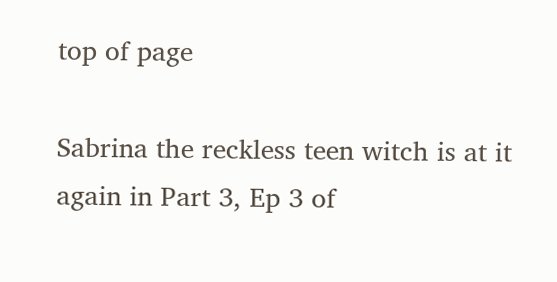top of page

Sabrina the reckless teen witch is at it again in Part 3, Ep 3 of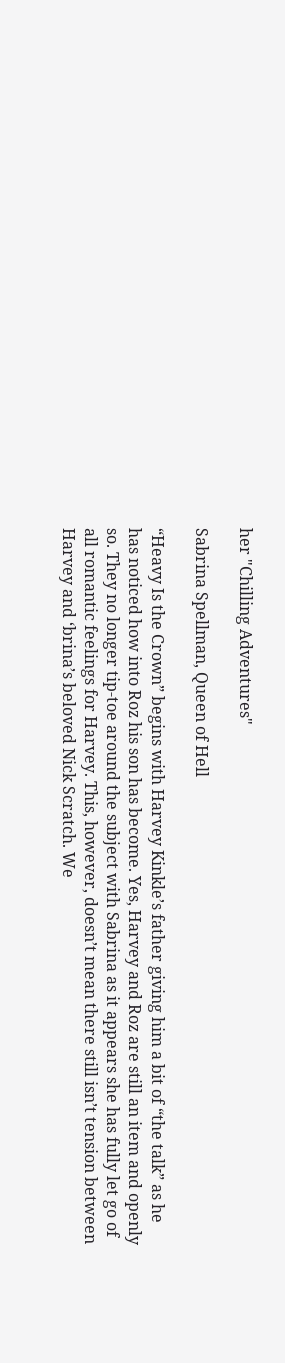her "Chilling Adventures"

Sabrina Spellman, Queen of Hell

“Heavy Is the Crown” begins with Harvey Kinkle’s father giving him a bit of “the talk” as he has noticed how into Roz his son has become. Yes, Harvey and Roz are still an item and openly so. They no longer tip-toe around the subject with Sabrina as it appears she has fully let go of all romantic feelings for Harvey. This, however, doesn’t mean there still isn’t tension between Harvey and ‘brina’s beloved Nick Scratch. We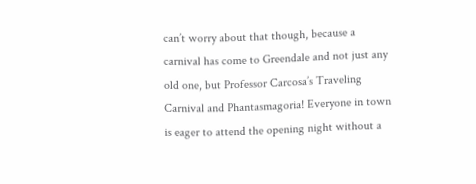can’t worry about that though, because a carnival has come to Greendale and not just any old one, but Professor Carcosa’s Traveling Carnival and Phantasmagoria! Everyone in town is eager to attend the opening night without a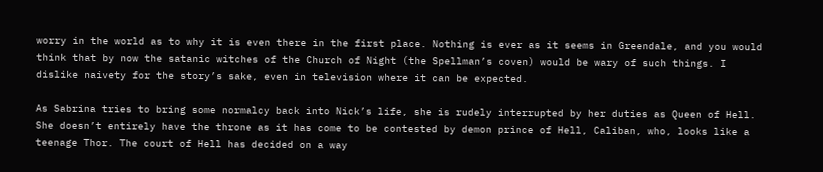worry in the world as to why it is even there in the first place. Nothing is ever as it seems in Greendale, and you would think that by now the satanic witches of the Church of Night (the Spellman’s coven) would be wary of such things. I dislike naivety for the story’s sake, even in television where it can be expected.

As Sabrina tries to bring some normalcy back into Nick’s life, she is rudely interrupted by her duties as Queen of Hell. She doesn’t entirely have the throne as it has come to be contested by demon prince of Hell, Caliban, who, looks like a teenage Thor. The court of Hell has decided on a way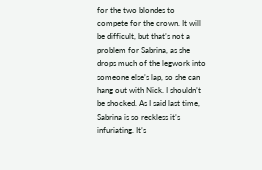for the two blondes to compete for the crown. It will be difficult, but that’s not a problem for Sabrina, as she drops much of the legwork into someone else’s lap, so she can hang out with Nick. I shouldn’t be shocked. As I said last time, Sabrina is so reckless it’s infuriating. It’s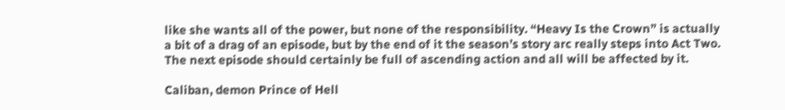like she wants all of the power, but none of the responsibility. “Heavy Is the Crown” is actually a bit of a drag of an episode, but by the end of it the season’s story arc really steps into Act Two. The next episode should certainly be full of ascending action and all will be affected by it.

Caliban, demon Prince of Hell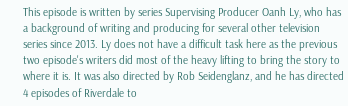This episode is written by series Supervising Producer Oanh Ly, who has a background of writing and producing for several other television series since 2013. Ly does not have a difficult task here as the previous two episode's writers did most of the heavy lifting to bring the story to where it is. It was also directed by Rob Seidenglanz, and he has directed 4 episodes of Riverdale to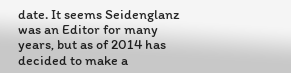date. It seems Seidenglanz was an Editor for many years, but as of 2014 has decided to make a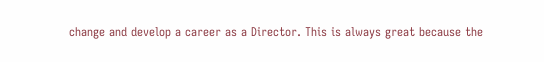change and develop a career as a Director. This is always great because the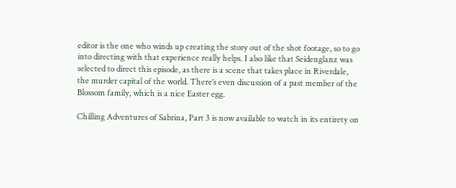editor is the one who winds up creating the story out of the shot footage, so to go into directing with that experience really helps. I also like that Seidenglanz was selected to direct this episode, as there is a scene that takes place in Riverdale, the murder capital of the world. There’s even discussion of a past member of the Blossom family, which is a nice Easter egg.

Chilling Adventures of Sabrina, Part 3 is now available to watch in its entirety on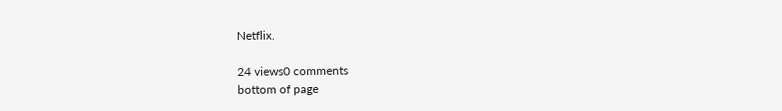Netflix.

24 views0 comments
bottom of page